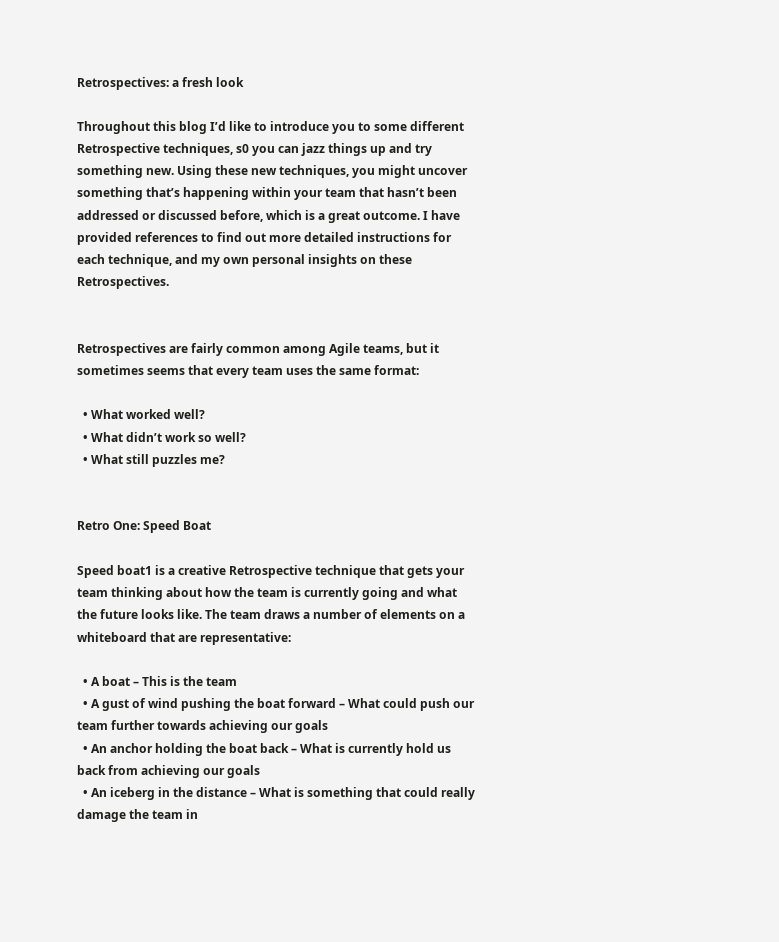Retrospectives: a fresh look

Throughout this blog I’d like to introduce you to some different Retrospective techniques, s0 you can jazz things up and try something new. Using these new techniques, you might uncover something that’s happening within your team that hasn’t been addressed or discussed before, which is a great outcome. I have provided references to find out more detailed instructions for each technique, and my own personal insights on these Retrospectives.


Retrospectives are fairly common among Agile teams, but it sometimes seems that every team uses the same format:

  • What worked well?
  • What didn’t work so well?
  • What still puzzles me?


Retro One: Speed Boat

Speed boat1 is a creative Retrospective technique that gets your team thinking about how the team is currently going and what the future looks like. The team draws a number of elements on a whiteboard that are representative:

  • A boat – This is the team
  • A gust of wind pushing the boat forward – What could push our team further towards achieving our goals
  • An anchor holding the boat back – What is currently hold us back from achieving our goals
  • An iceberg in the distance – What is something that could really damage the team in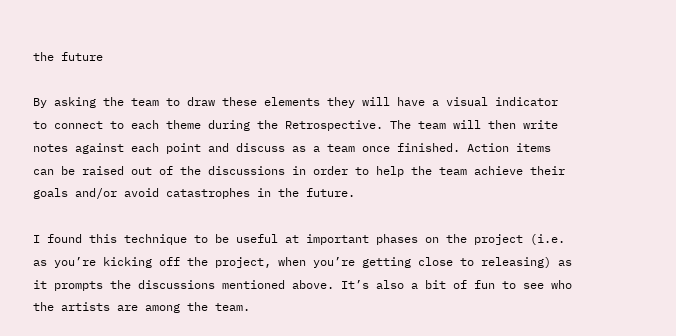the future

By asking the team to draw these elements they will have a visual indicator to connect to each theme during the Retrospective. The team will then write notes against each point and discuss as a team once finished. Action items can be raised out of the discussions in order to help the team achieve their goals and/or avoid catastrophes in the future.

I found this technique to be useful at important phases on the project (i.e. as you’re kicking off the project, when you’re getting close to releasing) as it prompts the discussions mentioned above. It’s also a bit of fun to see who the artists are among the team.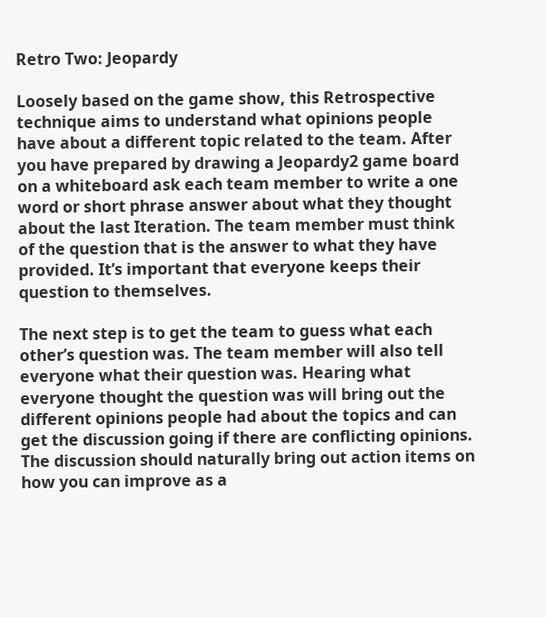Retro Two: Jeopardy

Loosely based on the game show, this Retrospective technique aims to understand what opinions people have about a different topic related to the team. After you have prepared by drawing a Jeopardy2 game board on a whiteboard ask each team member to write a one word or short phrase answer about what they thought about the last Iteration. The team member must think of the question that is the answer to what they have provided. It’s important that everyone keeps their question to themselves.

The next step is to get the team to guess what each other’s question was. The team member will also tell everyone what their question was. Hearing what everyone thought the question was will bring out the different opinions people had about the topics and can get the discussion going if there are conflicting opinions. The discussion should naturally bring out action items on how you can improve as a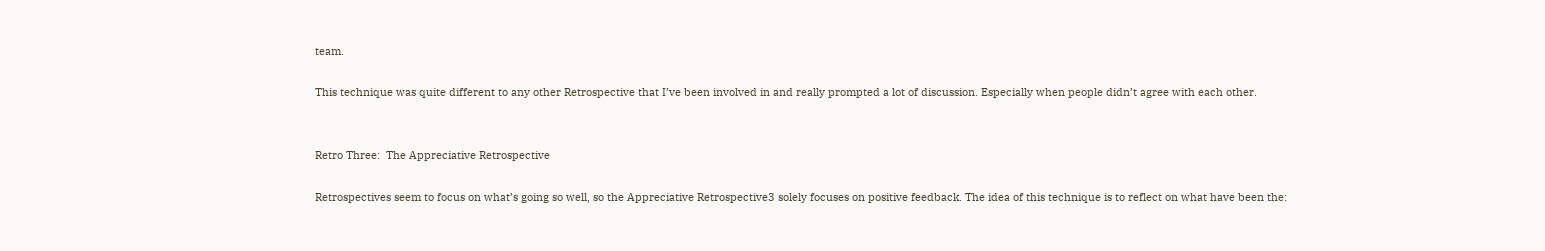team.

This technique was quite different to any other Retrospective that I’ve been involved in and really prompted a lot of discussion. Especially when people didn’t agree with each other.


Retro Three:  The Appreciative Retrospective

Retrospectives seem to focus on what’s going so well, so the Appreciative Retrospective3 solely focuses on positive feedback. The idea of this technique is to reflect on what have been the: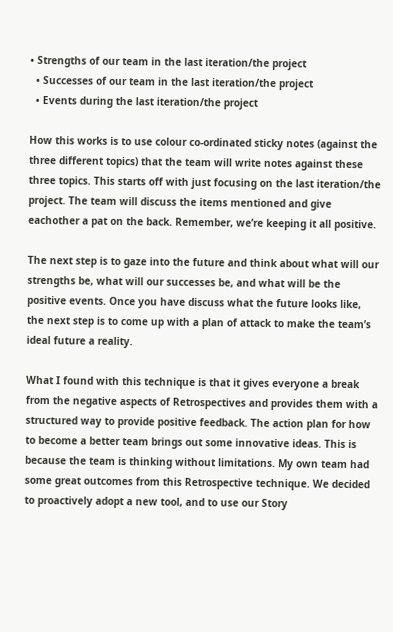• Strengths of our team in the last iteration/the project
  • Successes of our team in the last iteration/the project
  • Events during the last iteration/the project

How this works is to use colour co-ordinated sticky notes (against the three different topics) that the team will write notes against these three topics. This starts off with just focusing on the last iteration/the project. The team will discuss the items mentioned and give eachother a pat on the back. Remember, we’re keeping it all positive.

The next step is to gaze into the future and think about what will our strengths be, what will our successes be, and what will be the positive events. Once you have discuss what the future looks like, the next step is to come up with a plan of attack to make the team’s ideal future a reality.

What I found with this technique is that it gives everyone a break from the negative aspects of Retrospectives and provides them with a structured way to provide positive feedback. The action plan for how to become a better team brings out some innovative ideas. This is because the team is thinking without limitations. My own team had some great outcomes from this Retrospective technique. We decided to proactively adopt a new tool, and to use our Story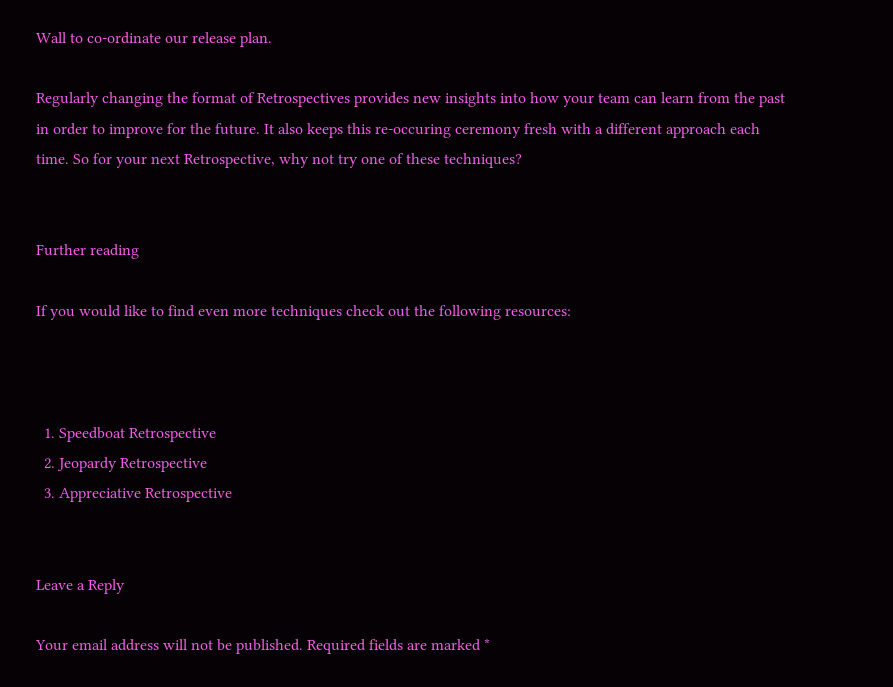Wall to co-ordinate our release plan.

Regularly changing the format of Retrospectives provides new insights into how your team can learn from the past in order to improve for the future. It also keeps this re-occuring ceremony fresh with a different approach each time. So for your next Retrospective, why not try one of these techniques?


Further reading

If you would like to find even more techniques check out the following resources:



  1. Speedboat Retrospective
  2. Jeopardy Retrospective
  3. Appreciative Retrospective


Leave a Reply

Your email address will not be published. Required fields are marked *